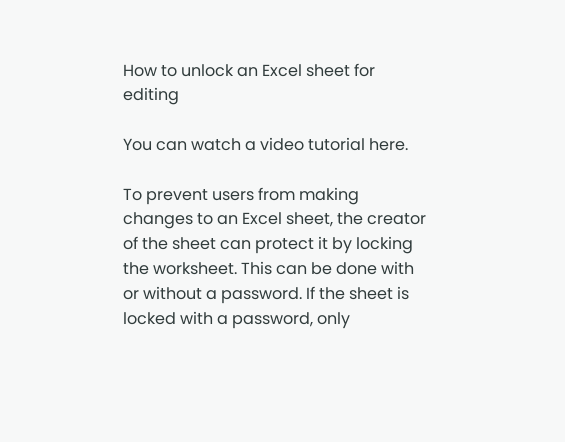How to unlock an Excel sheet for editing

You can watch a video tutorial here.

To prevent users from making changes to an Excel sheet, the creator of the sheet can protect it by locking the worksheet. This can be done with or without a password. If the sheet is locked with a password, only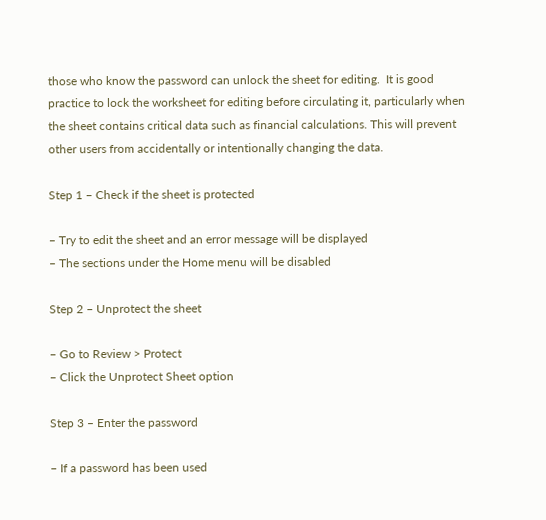those who know the password can unlock the sheet for editing.  It is good practice to lock the worksheet for editing before circulating it, particularly when the sheet contains critical data such as financial calculations. This will prevent other users from accidentally or intentionally changing the data.

Step 1 – Check if the sheet is protected

– Try to edit the sheet and an error message will be displayed
– The sections under the Home menu will be disabled

Step 2 – Unprotect the sheet

– Go to Review > Protect
– Click the Unprotect Sheet option

Step 3 – Enter the password

– If a password has been used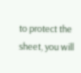to protect the sheet, you will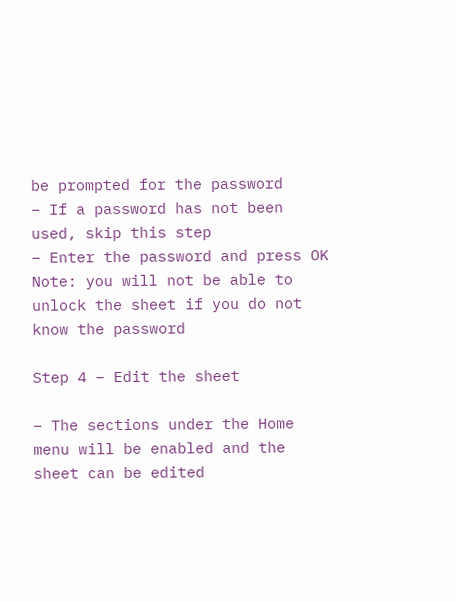be prompted for the password
– If a password has not been used, skip this step
– Enter the password and press OK
Note: you will not be able to unlock the sheet if you do not know the password

Step 4 – Edit the sheet

– The sections under the Home menu will be enabled and the sheet can be edited